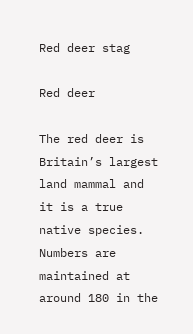Red deer stag

Red deer

The red deer is Britain’s largest land mammal and it is a true native species. Numbers are maintained at around 180 in the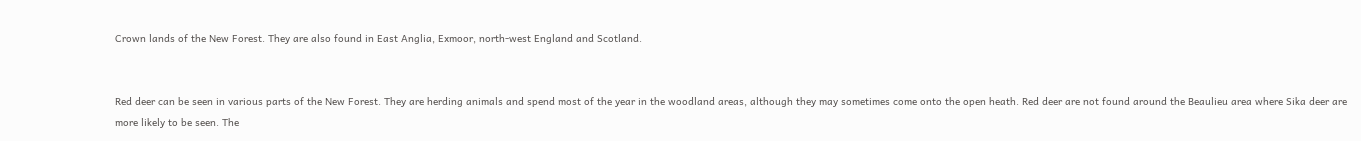Crown lands of the New Forest. They are also found in East Anglia, Exmoor, north-west England and Scotland.


Red deer can be seen in various parts of the New Forest. They are herding animals and spend most of the year in the woodland areas, although they may sometimes come onto the open heath. Red deer are not found around the Beaulieu area where Sika deer are more likely to be seen. The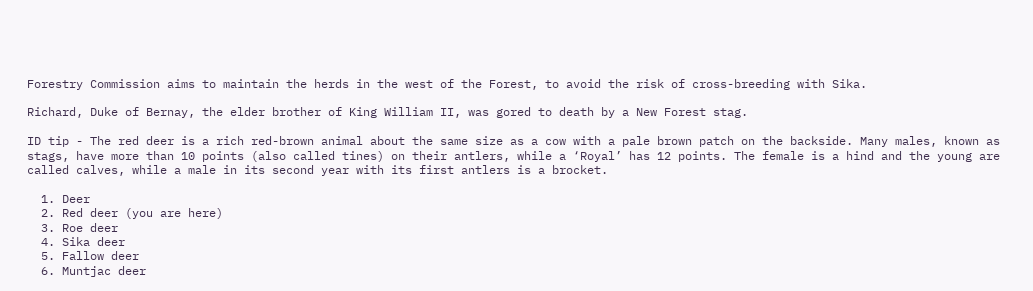Forestry Commission aims to maintain the herds in the west of the Forest, to avoid the risk of cross-breeding with Sika.

Richard, Duke of Bernay, the elder brother of King William II, was gored to death by a New Forest stag.

ID tip - The red deer is a rich red-brown animal about the same size as a cow with a pale brown patch on the backside. Many males, known as stags, have more than 10 points (also called tines) on their antlers, while a ‘Royal’ has 12 points. The female is a hind and the young are called calves, while a male in its second year with its first antlers is a brocket.

  1. Deer
  2. Red deer (you are here)
  3. Roe deer
  4. Sika deer
  5. Fallow deer
  6. Muntjac deer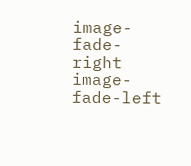image-fade-right image-fade-left